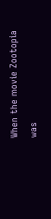When the movie Zootopia was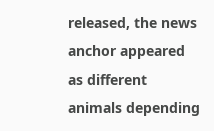released, the news anchor appeared as different animals depending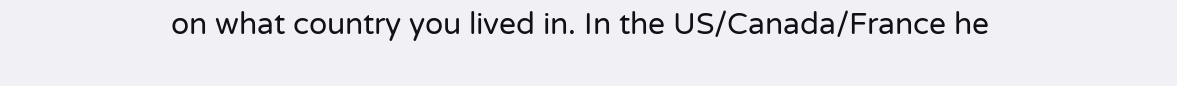on what country you lived in. In the US/Canada/France he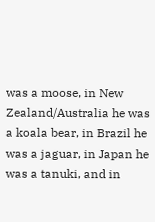was a moose, in New Zealand/Australia he was a koala bear, in Brazil he was a jaguar, in Japan he was a tanuki, and in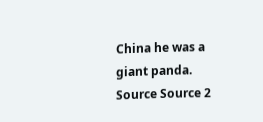China he was a giant panda. Source Source 2